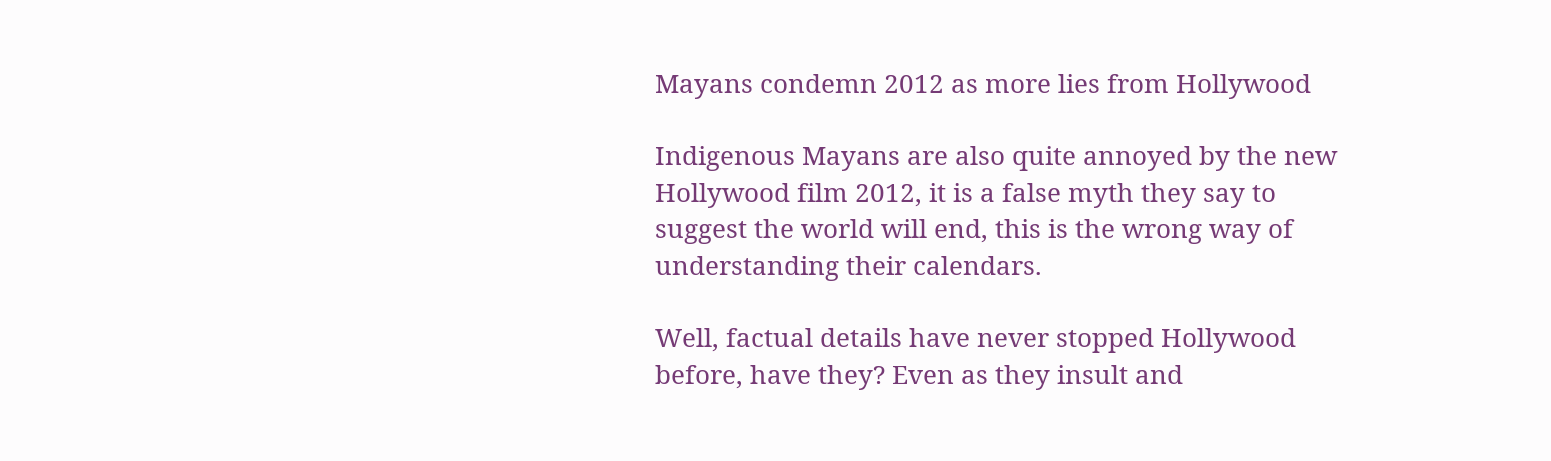Mayans condemn 2012 as more lies from Hollywood

Indigenous Mayans are also quite annoyed by the new Hollywood film 2012, it is a false myth they say to suggest the world will end, this is the wrong way of understanding their calendars.

Well, factual details have never stopped Hollywood before, have they? Even as they insult and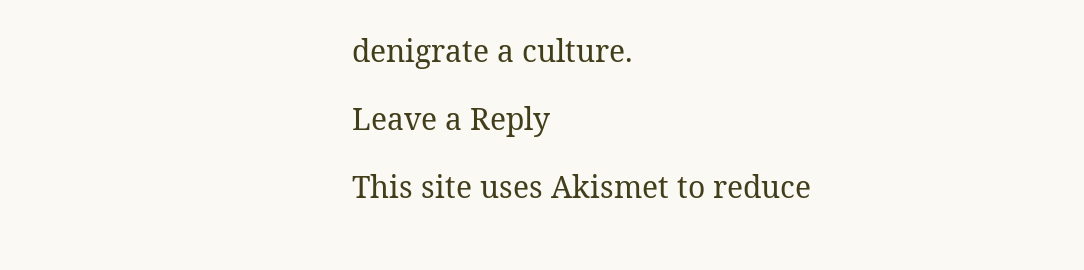denigrate a culture.

Leave a Reply

This site uses Akismet to reduce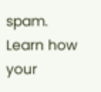spam. Learn how your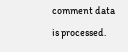comment data is processed.